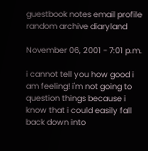guestbook notes email profile random archive diaryland

November 06, 2001 - 7:01 p.m.

i cannot tell you how good i am feeling! i'm not going to question things because i know that i could easily fall back down into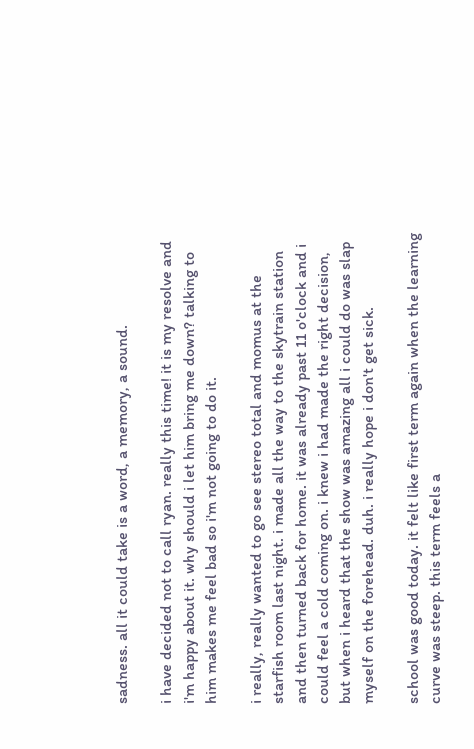sadness. all it could take is a word, a memory, a sound.

i have decided not to call ryan. really this time! it is my resolve and i'm happy about it. why should i let him bring me down? talking to him makes me feel bad so i'm not going to do it.

i really, really wanted to go see stereo total and momus at the starfish room last night. i made all the way to the skytrain station and then turned back for home. it was already past 11 o'clock and i could feel a cold coming on. i knew i had made the right decision, but when i heard that the show was amazing all i could do was slap myself on the forehead. duh. i really hope i don't get sick.

school was good today. it felt like first term again when the learning curve was steep. this term feels a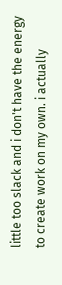little too slack and i don't have the energy to create work on my own. i actually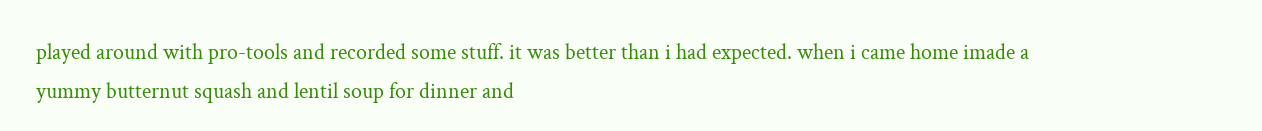played around with pro-tools and recorded some stuff. it was better than i had expected. when i came home imade a yummy butternut squash and lentil soup for dinner and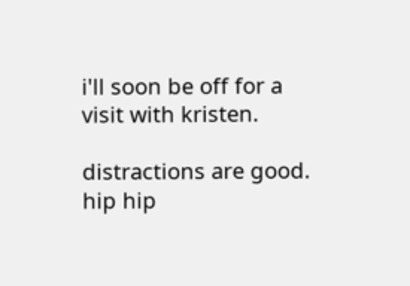i'll soon be off for a visit with kristen.

distractions are good. hip hip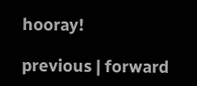hooray!

previous | forward